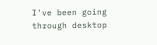I've been going through desktop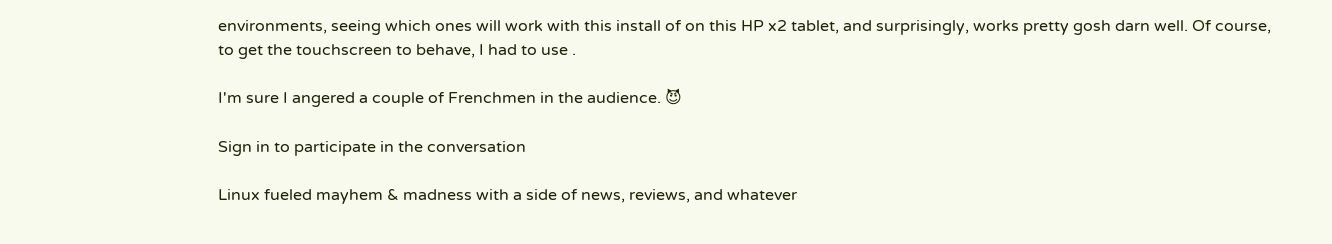environments, seeing which ones will work with this install of on this HP x2 tablet, and surprisingly, works pretty gosh darn well. Of course, to get the touchscreen to behave, I had to use .

I'm sure I angered a couple of Frenchmen in the audience. 😈

Sign in to participate in the conversation

Linux fueled mayhem & madness with a side of news, reviews, and whatever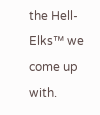the Hell-Elks™ we come up with.